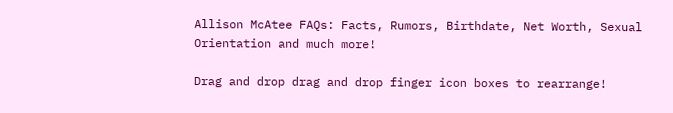Allison McAtee FAQs: Facts, Rumors, Birthdate, Net Worth, Sexual Orientation and much more!

Drag and drop drag and drop finger icon boxes to rearrange!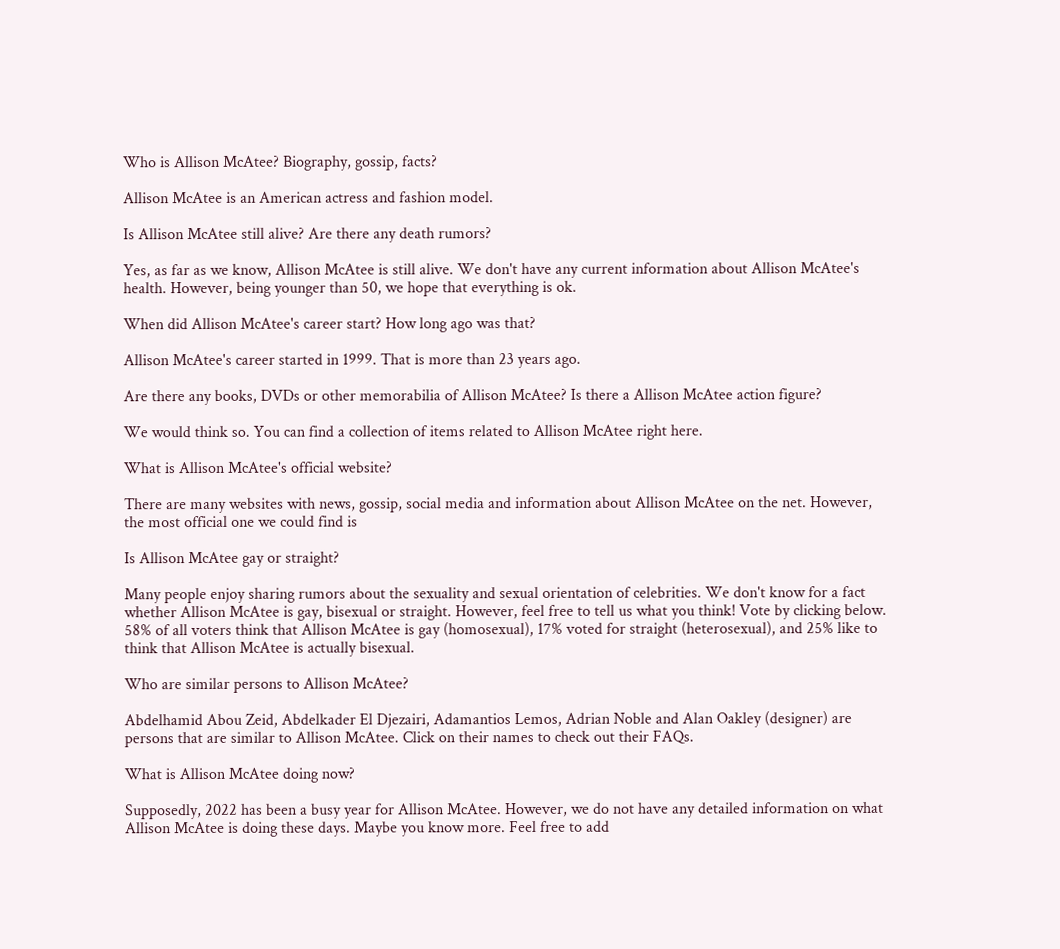Who is Allison McAtee? Biography, gossip, facts?

Allison McAtee is an American actress and fashion model.

Is Allison McAtee still alive? Are there any death rumors?

Yes, as far as we know, Allison McAtee is still alive. We don't have any current information about Allison McAtee's health. However, being younger than 50, we hope that everything is ok.

When did Allison McAtee's career start? How long ago was that?

Allison McAtee's career started in 1999. That is more than 23 years ago.

Are there any books, DVDs or other memorabilia of Allison McAtee? Is there a Allison McAtee action figure?

We would think so. You can find a collection of items related to Allison McAtee right here.

What is Allison McAtee's official website?

There are many websites with news, gossip, social media and information about Allison McAtee on the net. However, the most official one we could find is

Is Allison McAtee gay or straight?

Many people enjoy sharing rumors about the sexuality and sexual orientation of celebrities. We don't know for a fact whether Allison McAtee is gay, bisexual or straight. However, feel free to tell us what you think! Vote by clicking below.
58% of all voters think that Allison McAtee is gay (homosexual), 17% voted for straight (heterosexual), and 25% like to think that Allison McAtee is actually bisexual.

Who are similar persons to Allison McAtee?

Abdelhamid Abou Zeid, Abdelkader El Djezairi, Adamantios Lemos, Adrian Noble and Alan Oakley (designer) are persons that are similar to Allison McAtee. Click on their names to check out their FAQs.

What is Allison McAtee doing now?

Supposedly, 2022 has been a busy year for Allison McAtee. However, we do not have any detailed information on what Allison McAtee is doing these days. Maybe you know more. Feel free to add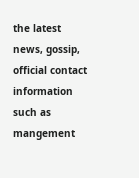the latest news, gossip, official contact information such as mangement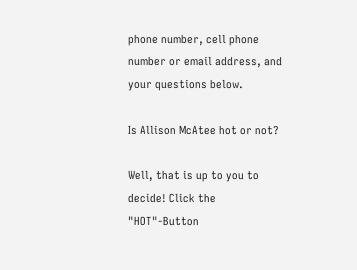phone number, cell phone number or email address, and your questions below.

Is Allison McAtee hot or not?

Well, that is up to you to decide! Click the "HOT"-Button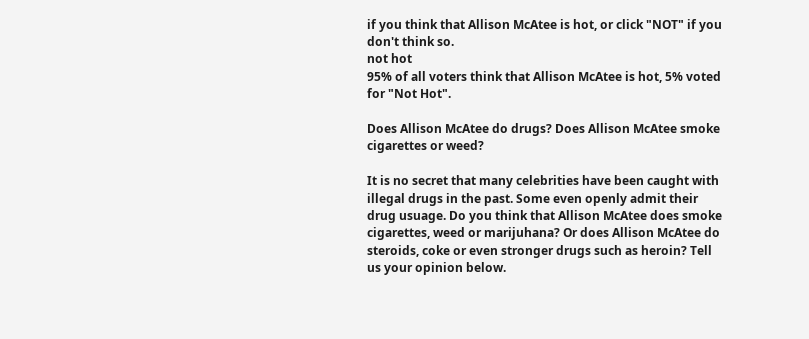if you think that Allison McAtee is hot, or click "NOT" if you don't think so.
not hot
95% of all voters think that Allison McAtee is hot, 5% voted for "Not Hot".

Does Allison McAtee do drugs? Does Allison McAtee smoke cigarettes or weed?

It is no secret that many celebrities have been caught with illegal drugs in the past. Some even openly admit their drug usuage. Do you think that Allison McAtee does smoke cigarettes, weed or marijuhana? Or does Allison McAtee do steroids, coke or even stronger drugs such as heroin? Tell us your opinion below.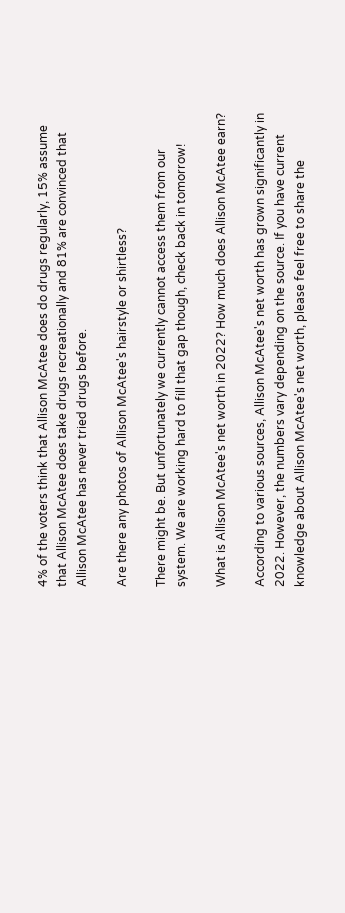4% of the voters think that Allison McAtee does do drugs regularly, 15% assume that Allison McAtee does take drugs recreationally and 81% are convinced that Allison McAtee has never tried drugs before.

Are there any photos of Allison McAtee's hairstyle or shirtless?

There might be. But unfortunately we currently cannot access them from our system. We are working hard to fill that gap though, check back in tomorrow!

What is Allison McAtee's net worth in 2022? How much does Allison McAtee earn?

According to various sources, Allison McAtee's net worth has grown significantly in 2022. However, the numbers vary depending on the source. If you have current knowledge about Allison McAtee's net worth, please feel free to share the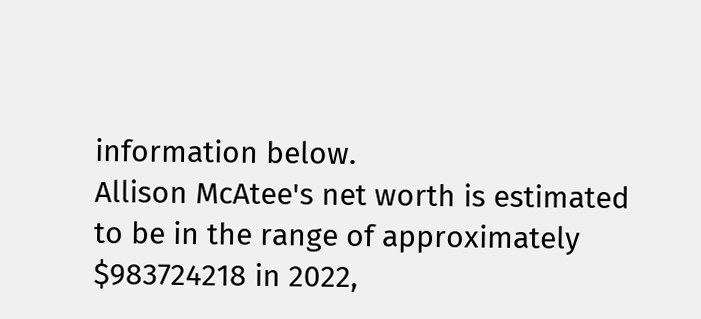information below.
Allison McAtee's net worth is estimated to be in the range of approximately $983724218 in 2022,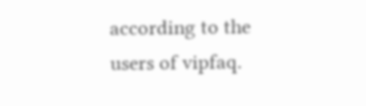according to the users of vipfaq.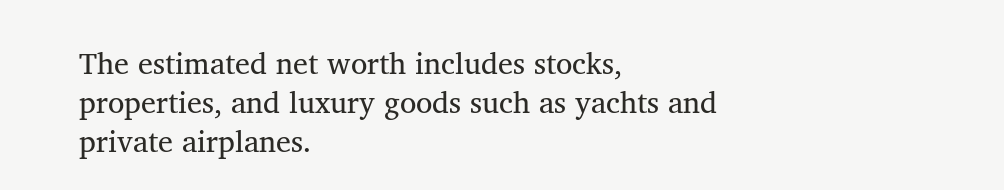The estimated net worth includes stocks, properties, and luxury goods such as yachts and private airplanes.